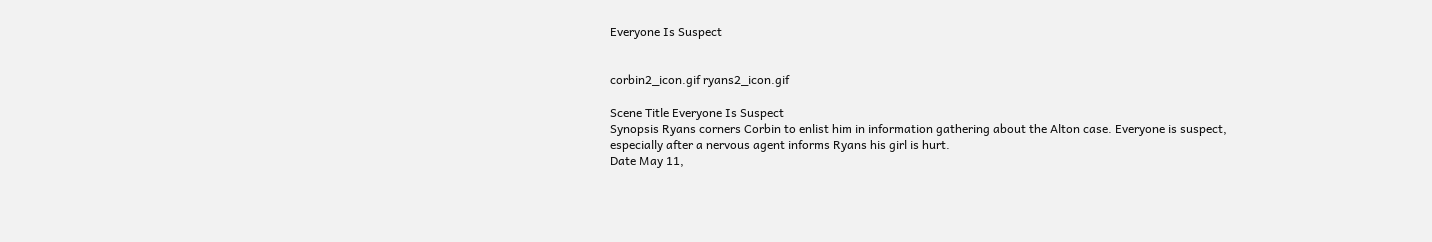Everyone Is Suspect


corbin2_icon.gif ryans2_icon.gif

Scene Title Everyone Is Suspect
Synopsis Ryans corners Corbin to enlist him in information gathering about the Alton case. Everyone is suspect, especially after a nervous agent informs Ryans his girl is hurt.
Date May 11,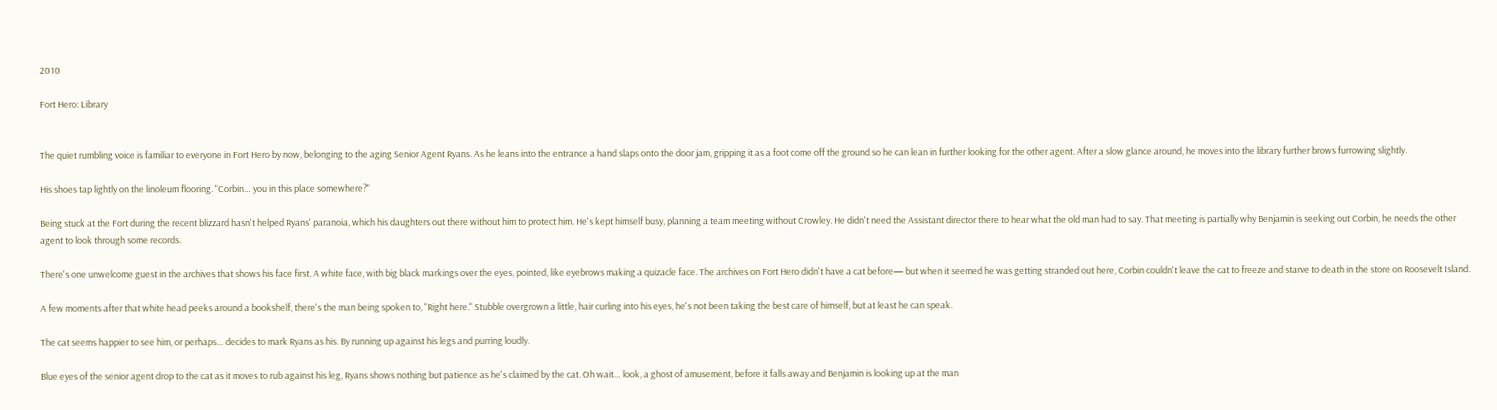2010

Fort Hero: Library


The quiet rumbling voice is familiar to everyone in Fort Hero by now, belonging to the aging Senior Agent Ryans. As he leans into the entrance a hand slaps onto the door jam, gripping it as a foot come off the ground so he can lean in further looking for the other agent. After a slow glance around, he moves into the library further brows furrowing slightly.

His shoes tap lightly on the linoleum flooring. "Corbin… you in this place somewhere?"

Being stuck at the Fort during the recent blizzard hasn't helped Ryans' paranoia, which his daughters out there without him to protect him. He's kept himself busy, planning a team meeting without Crowley. He didn't need the Assistant director there to hear what the old man had to say. That meeting is partially why Benjamin is seeking out Corbin, he needs the other agent to look through some records.

There's one unwelcome guest in the archives that shows his face first. A white face, with big black markings over the eyes, pointed, like eyebrows making a quizacle face. The archives on Fort Hero didn't have a cat before— but when it seemed he was getting stranded out here, Corbin couldn't leave the cat to freeze and starve to death in the store on Roosevelt Island.

A few moments after that white head peeks around a bookshelf, there's the man being spoken to, "Right here." Stubble overgrown a little, hair curling into his eyes, he's not been taking the best care of himself, but at least he can speak.

The cat seems happier to see him, or perhaps… decides to mark Ryans as his. By running up against his legs and purring loudly.

Blue eyes of the senior agent drop to the cat as it moves to rub against his leg, Ryans shows nothing but patience as he's claimed by the cat. Oh wait… look, a ghost of amusement, before it falls away and Benjamin is looking up at the man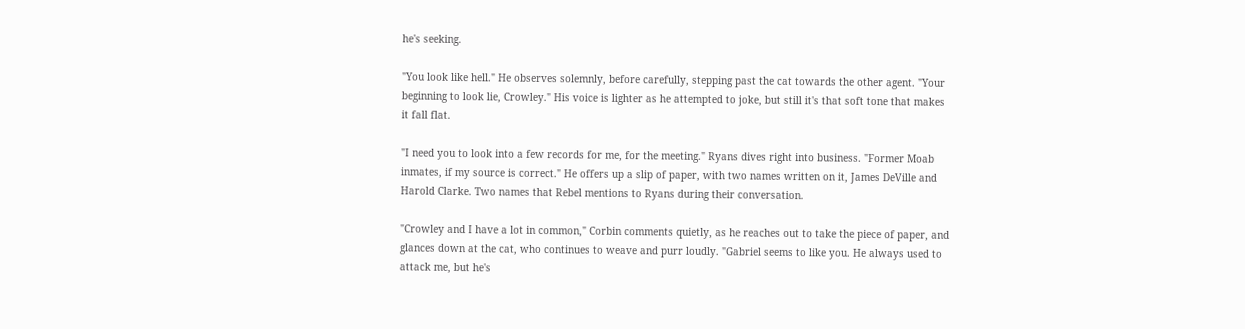he's seeking.

"You look like hell." He observes solemnly, before carefully, stepping past the cat towards the other agent. "Your beginning to look lie, Crowley." His voice is lighter as he attempted to joke, but still it's that soft tone that makes it fall flat.

"I need you to look into a few records for me, for the meeting." Ryans dives right into business. "Former Moab inmates, if my source is correct." He offers up a slip of paper, with two names written on it, James DeVille and Harold Clarke. Two names that Rebel mentions to Ryans during their conversation.

"Crowley and I have a lot in common," Corbin comments quietly, as he reaches out to take the piece of paper, and glances down at the cat, who continues to weave and purr loudly. "Gabriel seems to like you. He always used to attack me, but he's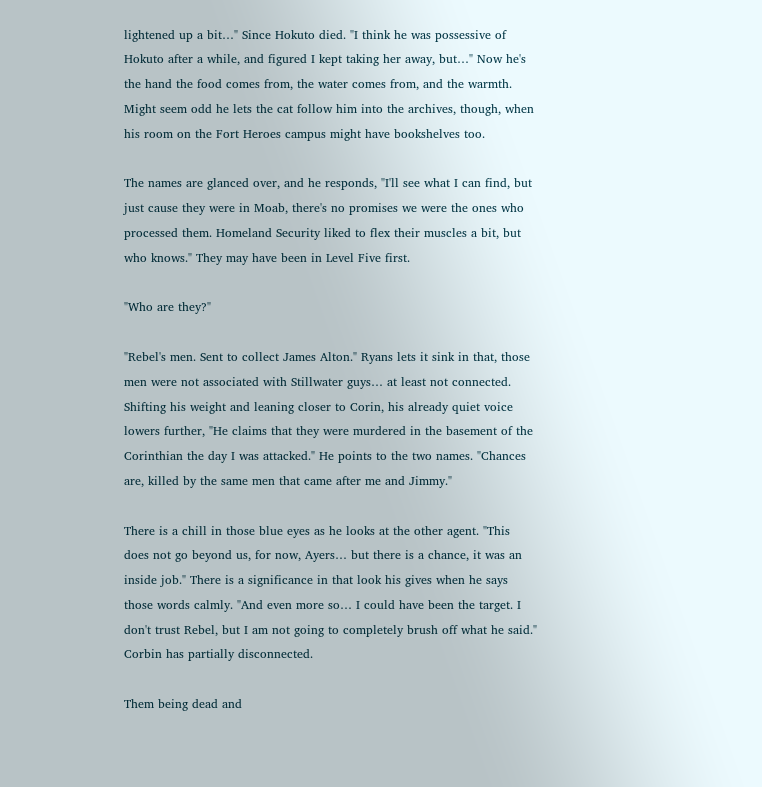lightened up a bit…" Since Hokuto died. "I think he was possessive of Hokuto after a while, and figured I kept taking her away, but…" Now he's the hand the food comes from, the water comes from, and the warmth. Might seem odd he lets the cat follow him into the archives, though, when his room on the Fort Heroes campus might have bookshelves too.

The names are glanced over, and he responds, "I'll see what I can find, but just cause they were in Moab, there's no promises we were the ones who processed them. Homeland Security liked to flex their muscles a bit, but who knows." They may have been in Level Five first.

"Who are they?"

"Rebel's men. Sent to collect James Alton." Ryans lets it sink in that, those men were not associated with Stillwater guys… at least not connected. Shifting his weight and leaning closer to Corin, his already quiet voice lowers further, "He claims that they were murdered in the basement of the Corinthian the day I was attacked." He points to the two names. "Chances are, killed by the same men that came after me and Jimmy."

There is a chill in those blue eyes as he looks at the other agent. "This does not go beyond us, for now, Ayers… but there is a chance, it was an inside job." There is a significance in that look his gives when he says those words calmly. "And even more so… I could have been the target. I don't trust Rebel, but I am not going to completely brush off what he said."
Corbin has partially disconnected.

Them being dead and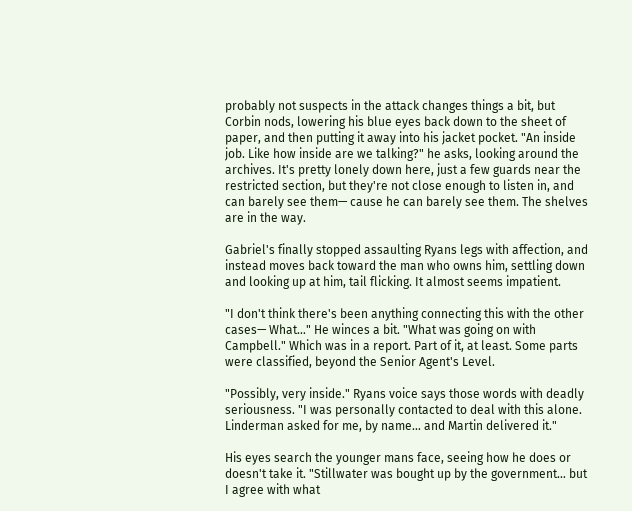probably not suspects in the attack changes things a bit, but Corbin nods, lowering his blue eyes back down to the sheet of paper, and then putting it away into his jacket pocket. "An inside job. Like how inside are we talking?" he asks, looking around the archives. It's pretty lonely down here, just a few guards near the restricted section, but they're not close enough to listen in, and can barely see them— cause he can barely see them. The shelves are in the way.

Gabriel's finally stopped assaulting Ryans legs with affection, and instead moves back toward the man who owns him, settling down and looking up at him, tail flicking. It almost seems impatient.

"I don't think there's been anything connecting this with the other cases— What…" He winces a bit. "What was going on with Campbell." Which was in a report. Part of it, at least. Some parts were classified, beyond the Senior Agent's Level.

"Possibly, very inside." Ryans voice says those words with deadly seriousness. "I was personally contacted to deal with this alone. Linderman asked for me, by name… and Martin delivered it."

His eyes search the younger mans face, seeing how he does or doesn't take it. "Stillwater was bought up by the government… but I agree with what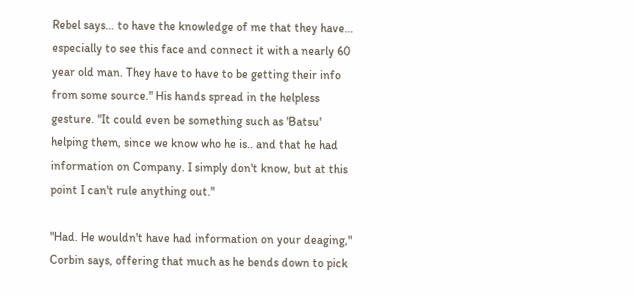Rebel says… to have the knowledge of me that they have… especially to see this face and connect it with a nearly 60 year old man. They have to have to be getting their info from some source." His hands spread in the helpless gesture. "It could even be something such as 'Batsu' helping them, since we know who he is.. and that he had information on Company. I simply don't know, but at this point I can't rule anything out."

"Had. He wouldn't have had information on your deaging," Corbin says, offering that much as he bends down to pick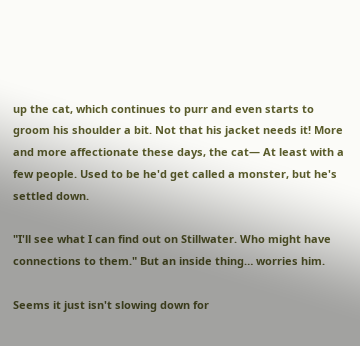up the cat, which continues to purr and even starts to groom his shoulder a bit. Not that his jacket needs it! More and more affectionate these days, the cat— At least with a few people. Used to be he'd get called a monster, but he's settled down.

"I'll see what I can find out on Stillwater. Who might have connections to them." But an inside thing… worries him.

Seems it just isn't slowing down for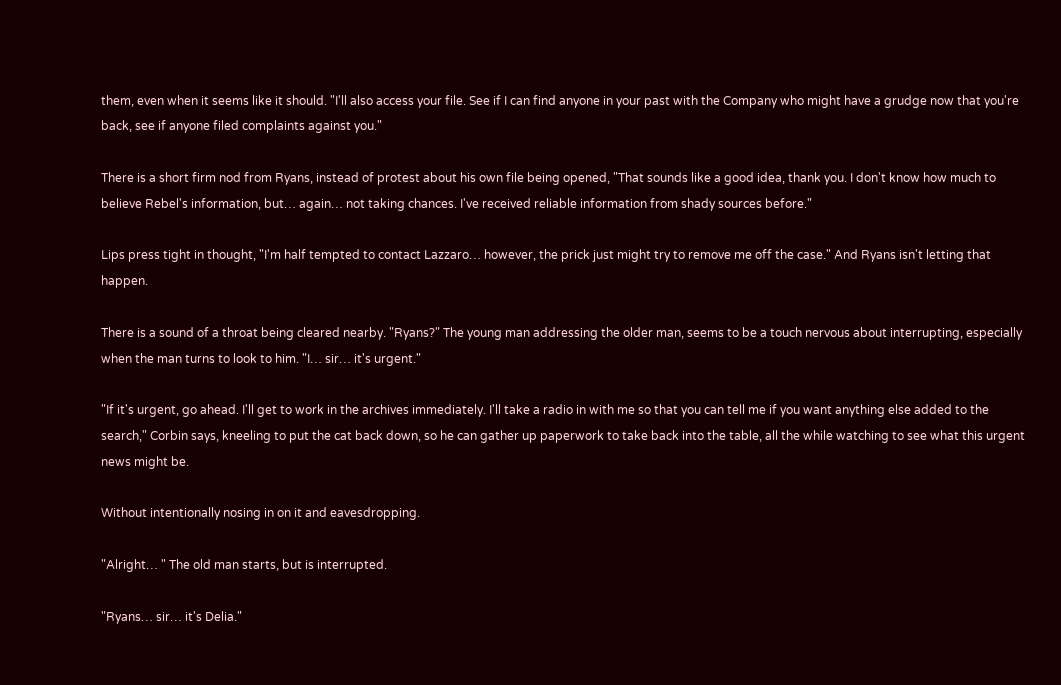them, even when it seems like it should. "I'll also access your file. See if I can find anyone in your past with the Company who might have a grudge now that you're back, see if anyone filed complaints against you."

There is a short firm nod from Ryans, instead of protest about his own file being opened, "That sounds like a good idea, thank you. I don't know how much to believe Rebel's information, but… again… not taking chances. I've received reliable information from shady sources before."

Lips press tight in thought, "I'm half tempted to contact Lazzaro… however, the prick just might try to remove me off the case." And Ryans isn't letting that happen.

There is a sound of a throat being cleared nearby. "Ryans?" The young man addressing the older man, seems to be a touch nervous about interrupting, especially when the man turns to look to him. "I… sir… it's urgent."

"If it's urgent, go ahead. I'll get to work in the archives immediately. I'll take a radio in with me so that you can tell me if you want anything else added to the search," Corbin says, kneeling to put the cat back down, so he can gather up paperwork to take back into the table, all the while watching to see what this urgent news might be.

Without intentionally nosing in on it and eavesdropping.

"Alright… " The old man starts, but is interrupted.

"Ryans… sir… it's Delia."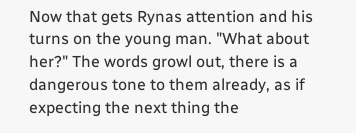Now that gets Rynas attention and his turns on the young man. "What about her?" The words growl out, there is a dangerous tone to them already, as if expecting the next thing the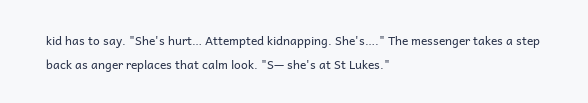kid has to say. "She's hurt… Attempted kidnapping. She's…." The messenger takes a step back as anger replaces that calm look. "S— she's at St Lukes."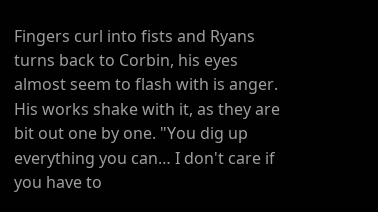Fingers curl into fists and Ryans turns back to Corbin, his eyes almost seem to flash with is anger. His works shake with it, as they are bit out one by one. "You dig up everything you can… I don't care if you have to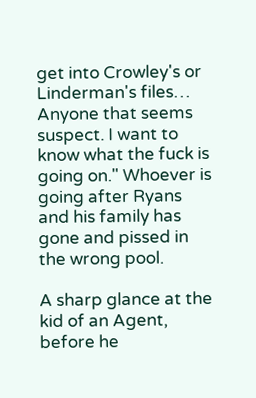get into Crowley's or Linderman's files… Anyone that seems suspect. I want to know what the fuck is going on." Whoever is going after Ryans and his family has gone and pissed in the wrong pool.

A sharp glance at the kid of an Agent, before he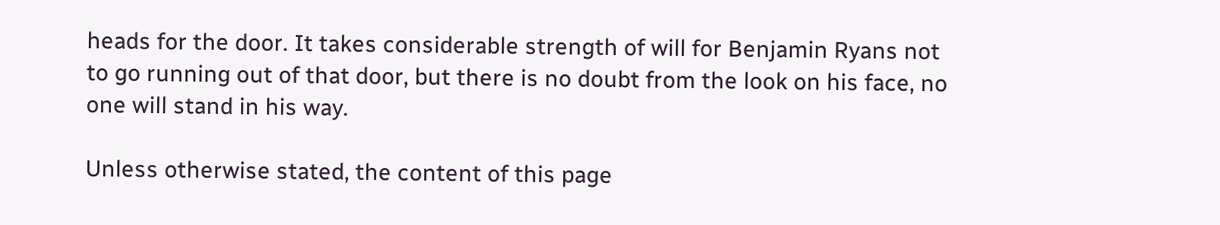heads for the door. It takes considerable strength of will for Benjamin Ryans not to go running out of that door, but there is no doubt from the look on his face, no one will stand in his way.

Unless otherwise stated, the content of this page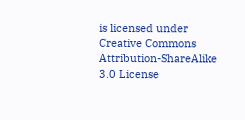is licensed under Creative Commons Attribution-ShareAlike 3.0 License